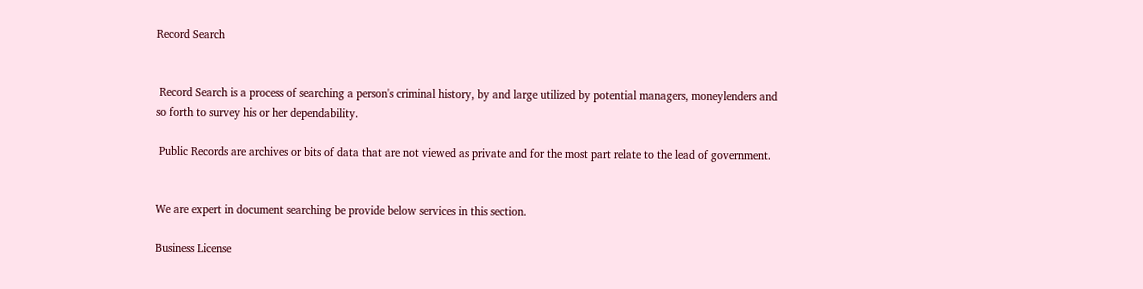Record Search


 Record Search is a process of searching a person's criminal history, by and large utilized by potential managers, moneylenders and so forth to survey his or her dependability.

 Public Records are archives or bits of data that are not viewed as private and for the most part relate to the lead of government.


We are expert in document searching be provide below services in this section.

Business License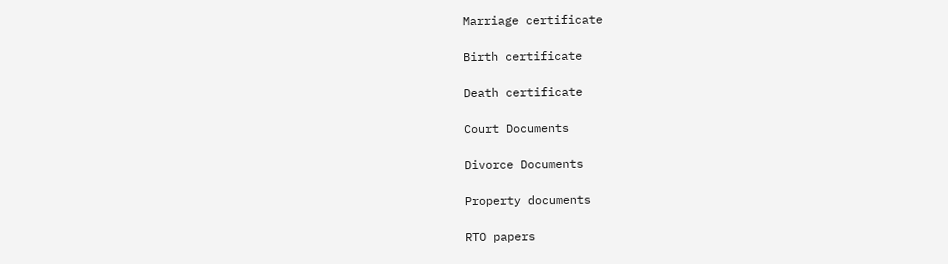Marriage certificate

Birth certificate

Death certificate

Court Documents

Divorce Documents

Property documents

RTO papers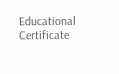Educational Certificate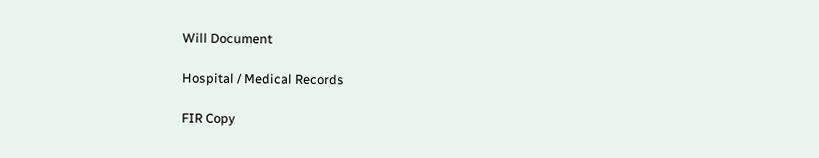Will Document

Hospital / Medical Records

FIR Copy